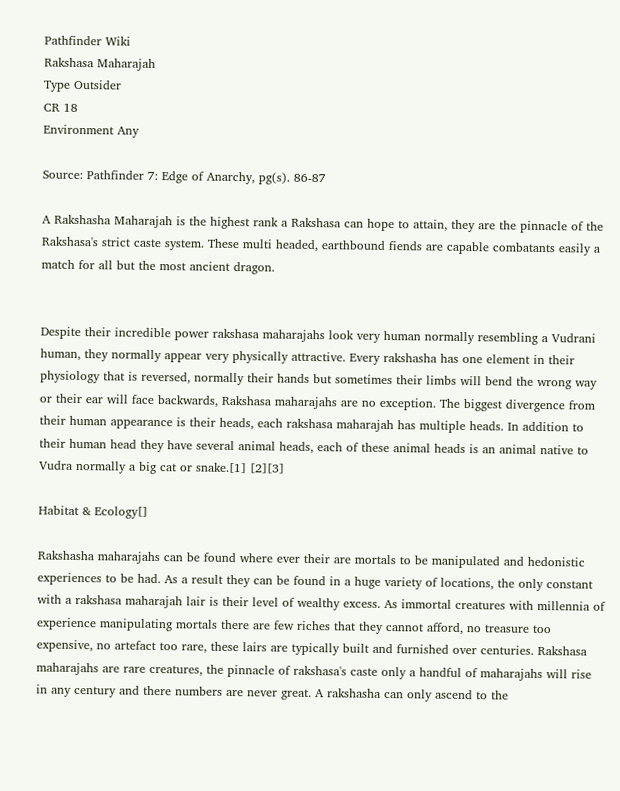Pathfinder Wiki
Rakshasa Maharajah
Type Outsider
CR 18
Environment Any

Source: Pathfinder 7: Edge of Anarchy, pg(s). 86-87

A Rakshasha Maharajah is the highest rank a Rakshasa can hope to attain, they are the pinnacle of the Rakshasa's strict caste system. These multi headed, earthbound fiends are capable combatants easily a match for all but the most ancient dragon.


Despite their incredible power rakshasa maharajahs look very human normally resembling a Vudrani human, they normally appear very physically attractive. Every rakshasha has one element in their physiology that is reversed, normally their hands but sometimes their limbs will bend the wrong way or their ear will face backwards, Rakshasa maharajahs are no exception. The biggest divergence from their human appearance is their heads, each rakshasa maharajah has multiple heads. In addition to their human head they have several animal heads, each of these animal heads is an animal native to Vudra normally a big cat or snake.[1] [2][3]

Habitat & Ecology[]

Rakshasha maharajahs can be found where ever their are mortals to be manipulated and hedonistic experiences to be had. As a result they can be found in a huge variety of locations, the only constant with a rakshasa maharajah lair is their level of wealthy excess. As immortal creatures with millennia of experience manipulating mortals there are few riches that they cannot afford, no treasure too expensive, no artefact too rare, these lairs are typically built and furnished over centuries. Rakshasa maharajahs are rare creatures, the pinnacle of rakshasa's caste only a handful of maharajahs will rise in any century and there numbers are never great. A rakshasha can only ascend to the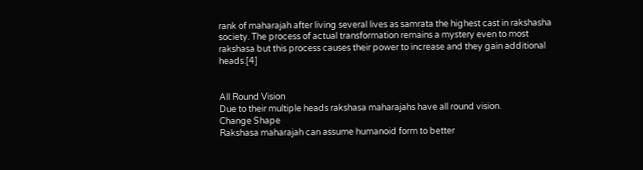rank of maharajah after living several lives as samrata the highest cast in rakshasha society. The process of actual transformation remains a mystery even to most rakshasa but this process causes their power to increase and they gain additional heads.[4]


All Round Vision
Due to their multiple heads rakshasa maharajahs have all round vision.
Change Shape
Rakshasa maharajah can assume humanoid form to better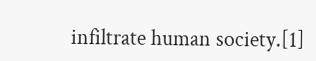infiltrate human society.[1]